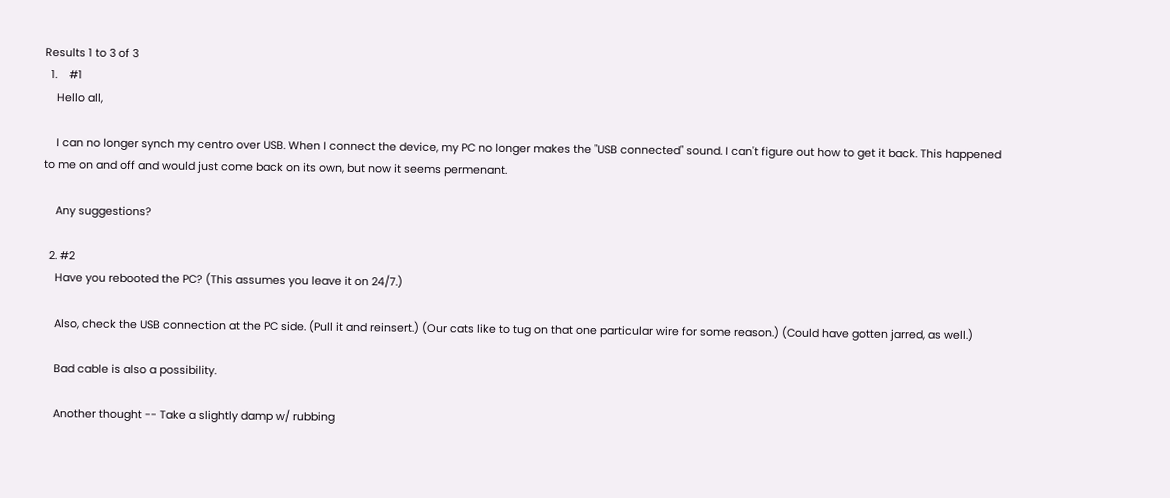Results 1 to 3 of 3
  1.    #1
    Hello all,

    I can no longer synch my centro over USB. When I connect the device, my PC no longer makes the "USB connected" sound. I can't figure out how to get it back. This happened to me on and off and would just come back on its own, but now it seems permenant.

    Any suggestions?

  2. #2
    Have you rebooted the PC? (This assumes you leave it on 24/7.)

    Also, check the USB connection at the PC side. (Pull it and reinsert.) (Our cats like to tug on that one particular wire for some reason.) (Could have gotten jarred, as well.)

    Bad cable is also a possibility.

    Another thought -- Take a slightly damp w/ rubbing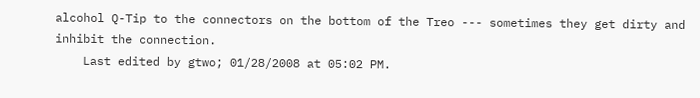alcohol Q-Tip to the connectors on the bottom of the Treo --- sometimes they get dirty and inhibit the connection.
    Last edited by gtwo; 01/28/2008 at 05:02 PM.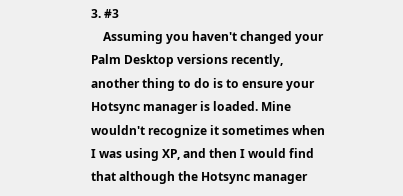3. #3
    Assuming you haven't changed your Palm Desktop versions recently, another thing to do is to ensure your Hotsync manager is loaded. Mine wouldn't recognize it sometimes when I was using XP, and then I would find that although the Hotsync manager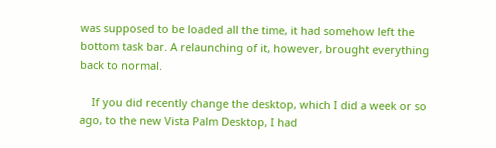was supposed to be loaded all the time, it had somehow left the bottom task bar. A relaunching of it, however, brought everything back to normal.

    If you did recently change the desktop, which I did a week or so ago, to the new Vista Palm Desktop, I had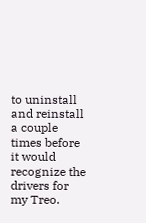to uninstall and reinstall a couple times before it would recognize the drivers for my Treo.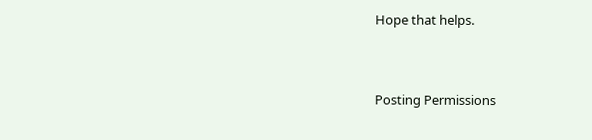Hope that helps.


Posting Permissions